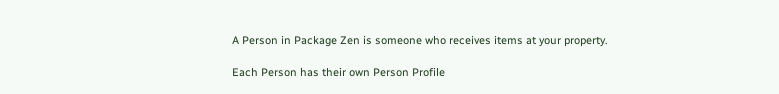A Person in Package Zen is someone who receives items at your property.

Each Person has their own Person Profile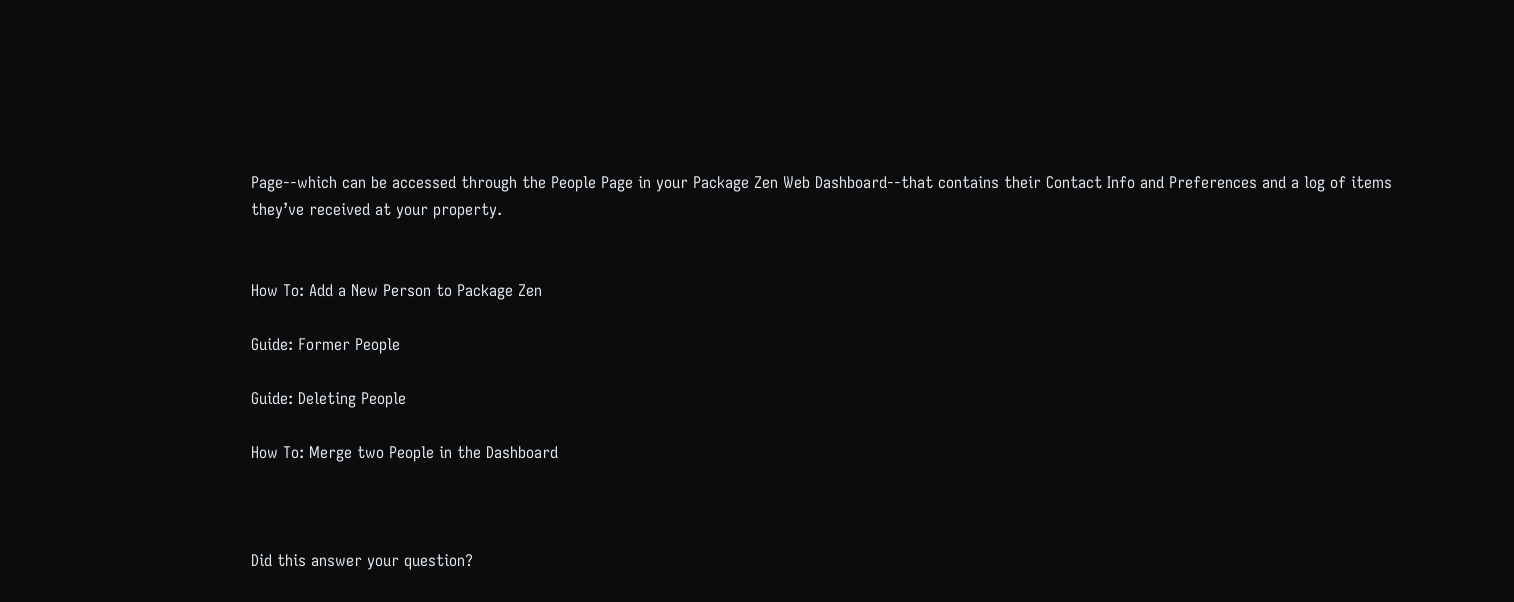Page--which can be accessed through the People Page in your Package Zen Web Dashboard--that contains their Contact Info and Preferences and a log of items they’ve received at your property.


How To: Add a New Person to Package Zen

Guide: Former People

Guide: Deleting People

How To: Merge two People in the Dashboard



Did this answer your question?